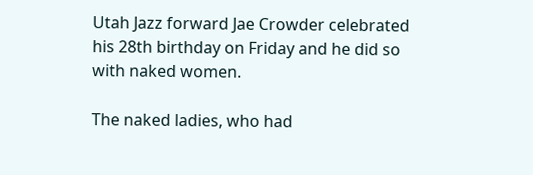Utah Jazz forward Jae Crowder celebrated his 28th birthday on Friday and he did so with naked women.

The naked ladies, who had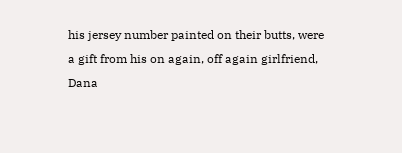his jersey number painted on their butts, were a gift from his on again, off again girlfriend, Dana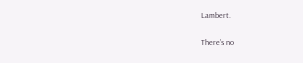Lambert.

There’s no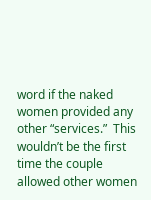word if the naked women provided any other “services.”  This wouldn’t be the first time the couple allowed other women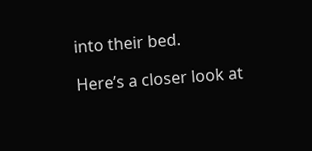into their bed.

Here’s a closer look at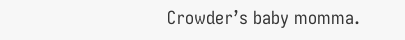Crowder’s baby momma.